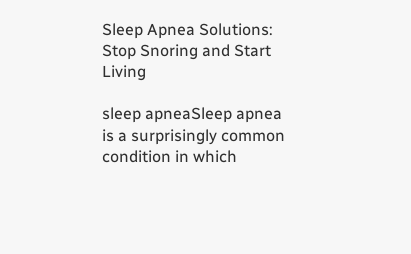Sleep Apnea Solutions: Stop Snoring and Start Living

sleep apneaSleep apnea is a surprisingly common condition in which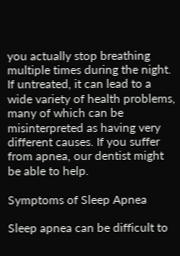you actually stop breathing multiple times during the night. If untreated, it can lead to a wide variety of health problems, many of which can be misinterpreted as having very different causes. If you suffer from apnea, our dentist might be able to help.

Symptoms of Sleep Apnea

Sleep apnea can be difficult to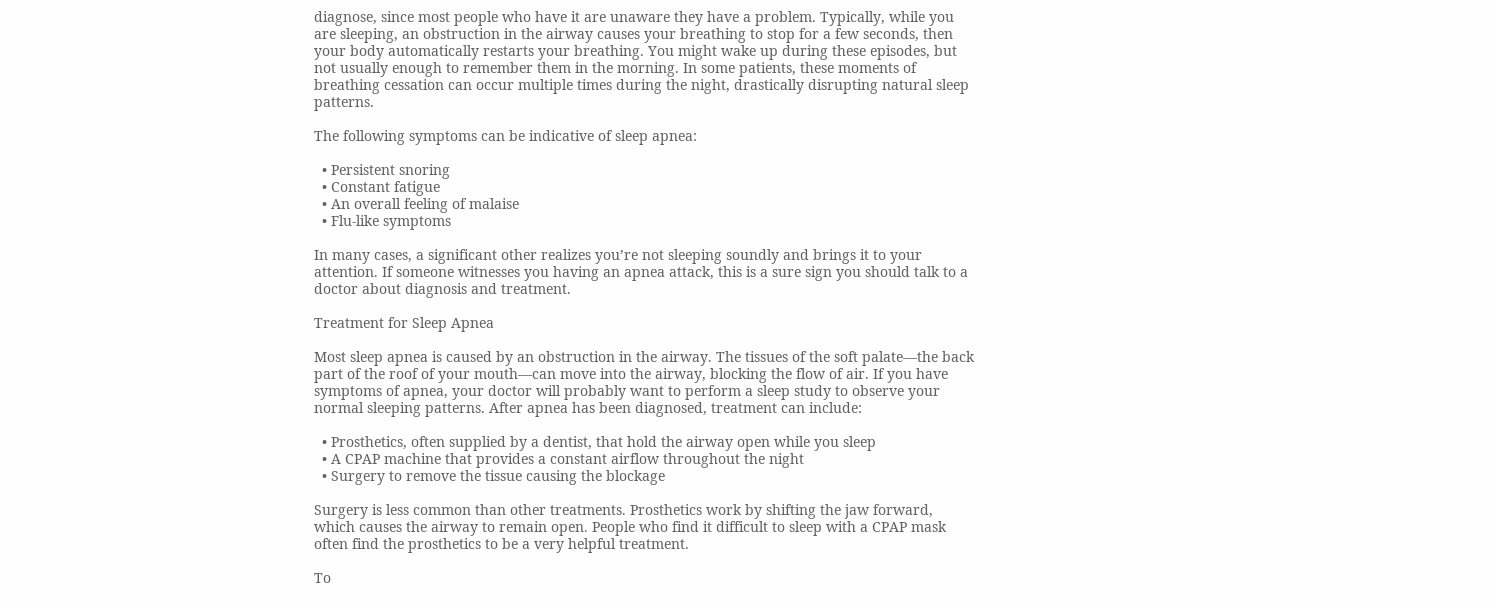diagnose, since most people who have it are unaware they have a problem. Typically, while you are sleeping, an obstruction in the airway causes your breathing to stop for a few seconds, then your body automatically restarts your breathing. You might wake up during these episodes, but not usually enough to remember them in the morning. In some patients, these moments of breathing cessation can occur multiple times during the night, drastically disrupting natural sleep patterns.

The following symptoms can be indicative of sleep apnea:

  • Persistent snoring
  • Constant fatigue
  • An overall feeling of malaise
  • Flu-like symptoms

In many cases, a significant other realizes you’re not sleeping soundly and brings it to your attention. If someone witnesses you having an apnea attack, this is a sure sign you should talk to a doctor about diagnosis and treatment.

Treatment for Sleep Apnea

Most sleep apnea is caused by an obstruction in the airway. The tissues of the soft palate—the back part of the roof of your mouth—can move into the airway, blocking the flow of air. If you have symptoms of apnea, your doctor will probably want to perform a sleep study to observe your normal sleeping patterns. After apnea has been diagnosed, treatment can include:

  • Prosthetics, often supplied by a dentist, that hold the airway open while you sleep
  • A CPAP machine that provides a constant airflow throughout the night
  • Surgery to remove the tissue causing the blockage

Surgery is less common than other treatments. Prosthetics work by shifting the jaw forward, which causes the airway to remain open. People who find it difficult to sleep with a CPAP mask often find the prosthetics to be a very helpful treatment.

To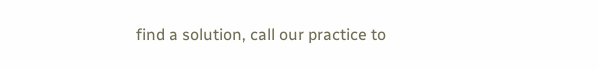find a solution, call our practice to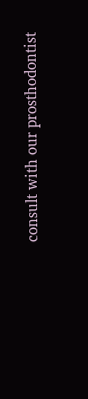consult with our prosthodontist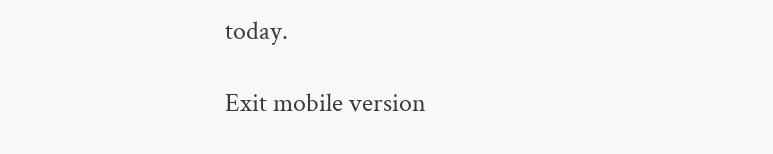today.

Exit mobile version